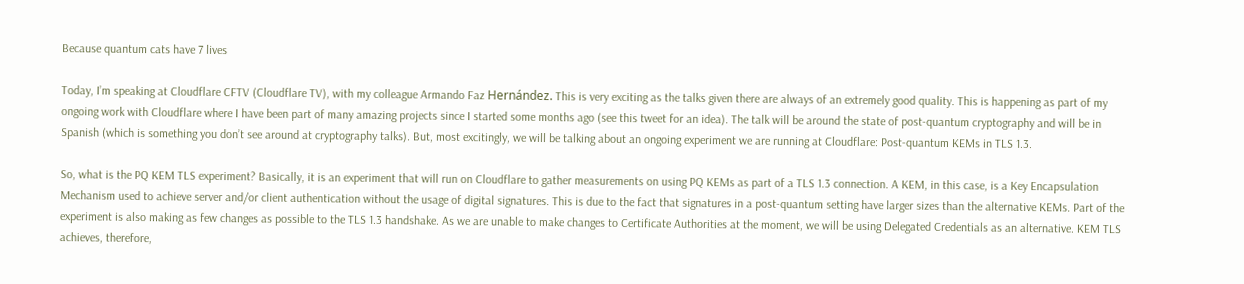Because quantum cats have 7 lives

Today, I’m speaking at Cloudflare CFTV (Cloudflare TV), with my colleague Armando Faz Hernández. This is very exciting as the talks given there are always of an extremely good quality. This is happening as part of my ongoing work with Cloudflare where I have been part of many amazing projects since I started some months ago (see this tweet for an idea). The talk will be around the state of post-quantum cryptography and will be in Spanish (which is something you don’t see around at cryptography talks). But, most excitingly, we will be talking about an ongoing experiment we are running at Cloudflare: Post-quantum KEMs in TLS 1.3.

So, what is the PQ KEM TLS experiment? Basically, it is an experiment that will run on Cloudflare to gather measurements on using PQ KEMs as part of a TLS 1.3 connection. A KEM, in this case, is a Key Encapsulation Mechanism used to achieve server and/or client authentication without the usage of digital signatures. This is due to the fact that signatures in a post-quantum setting have larger sizes than the alternative KEMs. Part of the experiment is also making as few changes as possible to the TLS 1.3 handshake. As we are unable to make changes to Certificate Authorities at the moment, we will be using Delegated Credentials as an alternative. KEM TLS achieves, therefore,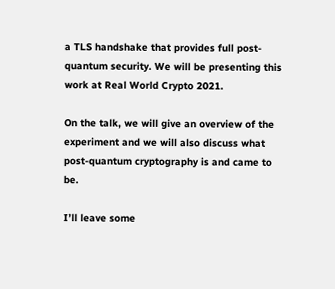a TLS handshake that provides full post-quantum security. We will be presenting this work at Real World Crypto 2021.

On the talk, we will give an overview of the experiment and we will also discuss what post-quantum cryptography is and came to be.

I’ll leave some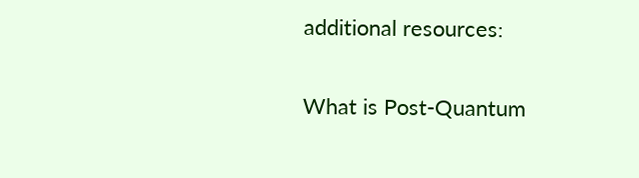additional resources:

What is Post-Quantum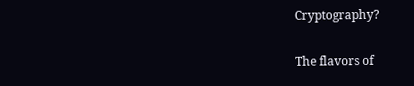Cryptography?

The flavors of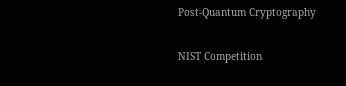Post-Quantum Cryptography

NIST Competition